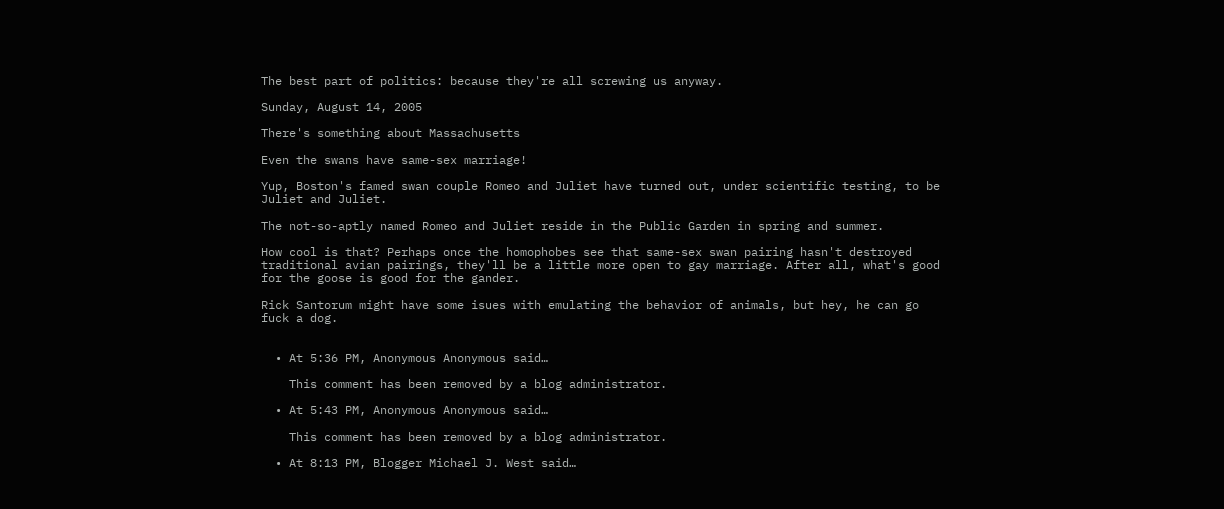The best part of politics: because they're all screwing us anyway.

Sunday, August 14, 2005

There's something about Massachusetts

Even the swans have same-sex marriage!

Yup, Boston's famed swan couple Romeo and Juliet have turned out, under scientific testing, to be Juliet and Juliet.

The not-so-aptly named Romeo and Juliet reside in the Public Garden in spring and summer.

How cool is that? Perhaps once the homophobes see that same-sex swan pairing hasn't destroyed traditional avian pairings, they'll be a little more open to gay marriage. After all, what's good for the goose is good for the gander.

Rick Santorum might have some isues with emulating the behavior of animals, but hey, he can go fuck a dog.


  • At 5:36 PM, Anonymous Anonymous said…

    This comment has been removed by a blog administrator.

  • At 5:43 PM, Anonymous Anonymous said…

    This comment has been removed by a blog administrator.

  • At 8:13 PM, Blogger Michael J. West said…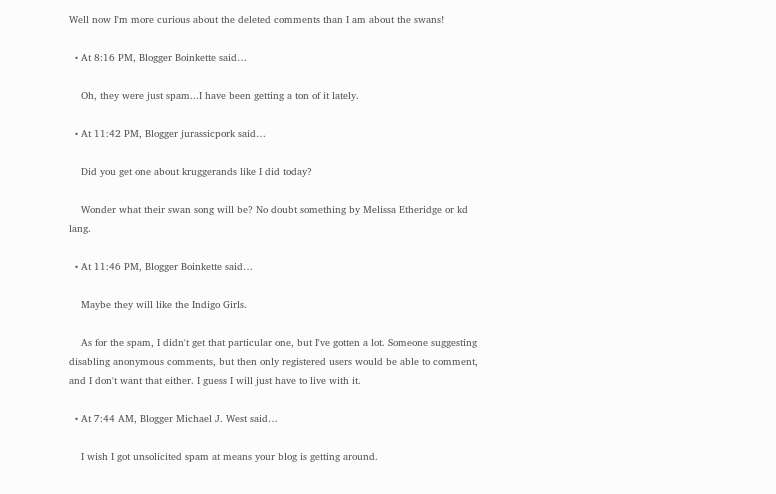Well now I'm more curious about the deleted comments than I am about the swans!

  • At 8:16 PM, Blogger Boinkette said…

    Oh, they were just spam...I have been getting a ton of it lately.

  • At 11:42 PM, Blogger jurassicpork said…

    Did you get one about kruggerands like I did today?

    Wonder what their swan song will be? No doubt something by Melissa Etheridge or kd lang.

  • At 11:46 PM, Blogger Boinkette said…

    Maybe they will like the Indigo Girls.

    As for the spam, I didn't get that particular one, but I've gotten a lot. Someone suggesting disabling anonymous comments, but then only registered users would be able to comment, and I don't want that either. I guess I will just have to live with it.

  • At 7:44 AM, Blogger Michael J. West said…

    I wish I got unsolicited spam at means your blog is getting around.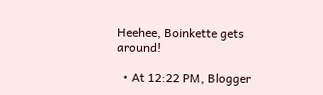Heehee, Boinkette gets around!

  • At 12:22 PM, Blogger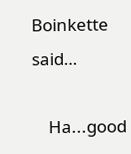Boinkette said…

    Ha...good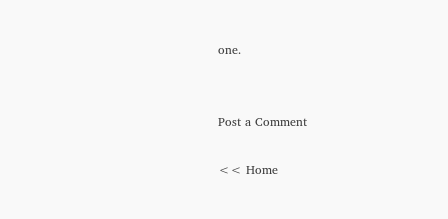one.


Post a Comment

<< Home